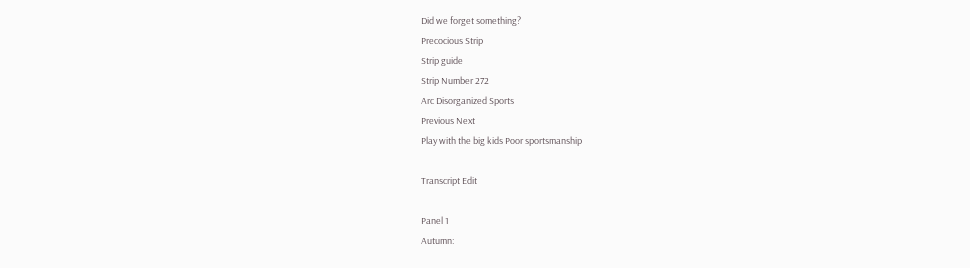Did we forget something?
Precocious Strip
Strip guide
Strip Number 272
Arc Disorganized Sports
Previous Next
Play with the big kids Poor sportsmanship

Transcript Edit

Panel 1
Autumn: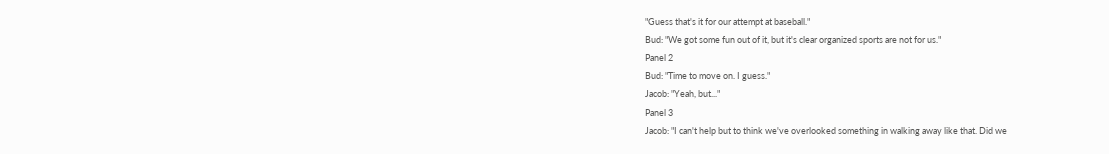"Guess that's it for our attempt at baseball."
Bud: "We got some fun out of it, but it's clear organized sports are not for us."
Panel 2
Bud: "Time to move on. I guess."
Jacob: "Yeah, but..."
Panel 3
Jacob: "I can't help but to think we've overlooked something in walking away like that. Did we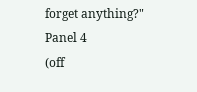forget anything?"
Panel 4
(off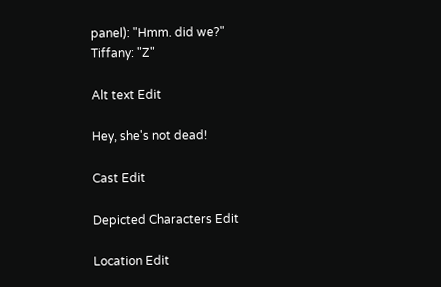panel): "Hmm. did we?"
Tiffany: "Z"

Alt text Edit

Hey, she's not dead!

Cast Edit

Depicted Characters Edit

Location Edit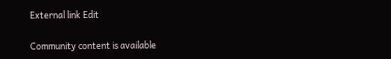External link Edit

Community content is available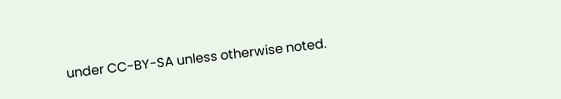under CC-BY-SA unless otherwise noted.